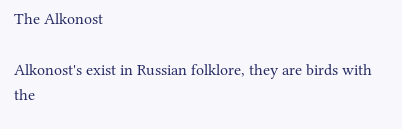The Alkonost

Alkonost's exist in Russian folklore, they are birds with the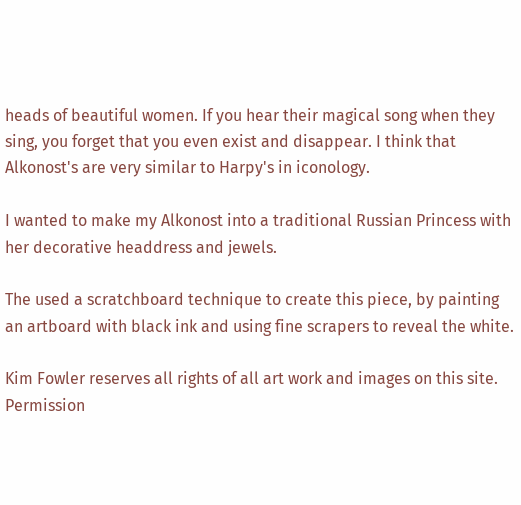heads of beautiful women. If you hear their magical song when they sing, you forget that you even exist and disappear. I think that Alkonost's are very similar to Harpy's in iconology.

I wanted to make my Alkonost into a traditional Russian Princess with her decorative headdress and jewels.

The used a scratchboard technique to create this piece, by painting an artboard with black ink and using fine scrapers to reveal the white.

Kim Fowler reserves all rights of all art work and images on this site. Permission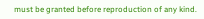must be granted before reproduction of any kind.